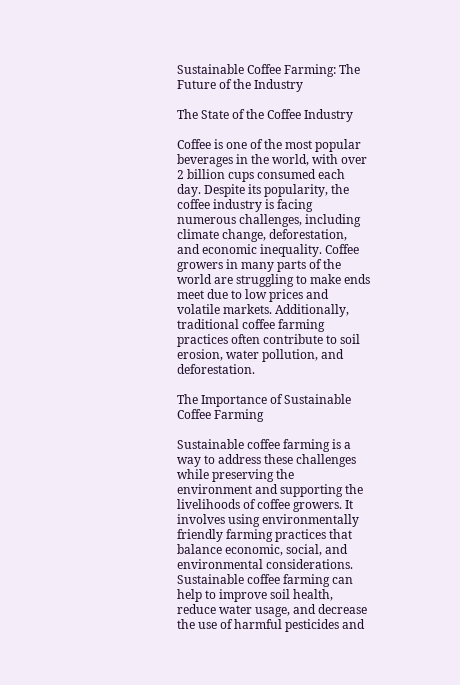Sustainable Coffee Farming: The Future of the Industry

The State of the Coffee Industry

Coffee is one of the most popular beverages in the world, with over 2 billion cups consumed each day. Despite its popularity, the coffee industry is facing numerous challenges, including climate change, deforestation, and economic inequality. Coffee growers in many parts of the world are struggling to make ends meet due to low prices and volatile markets. Additionally, traditional coffee farming practices often contribute to soil erosion, water pollution, and deforestation.

The Importance of Sustainable Coffee Farming

Sustainable coffee farming is a way to address these challenges while preserving the environment and supporting the livelihoods of coffee growers. It involves using environmentally friendly farming practices that balance economic, social, and environmental considerations. Sustainable coffee farming can help to improve soil health, reduce water usage, and decrease the use of harmful pesticides and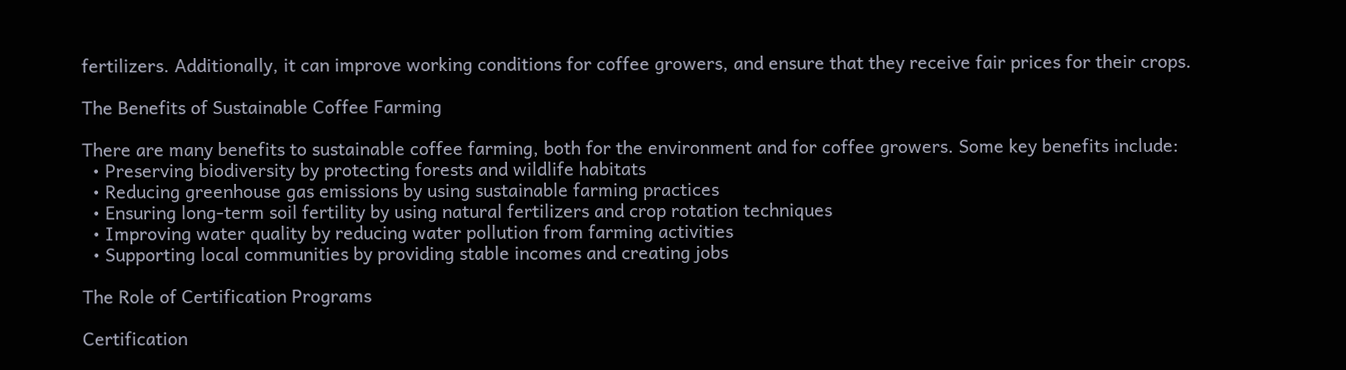fertilizers. Additionally, it can improve working conditions for coffee growers, and ensure that they receive fair prices for their crops.

The Benefits of Sustainable Coffee Farming

There are many benefits to sustainable coffee farming, both for the environment and for coffee growers. Some key benefits include:
  • Preserving biodiversity by protecting forests and wildlife habitats
  • Reducing greenhouse gas emissions by using sustainable farming practices
  • Ensuring long-term soil fertility by using natural fertilizers and crop rotation techniques
  • Improving water quality by reducing water pollution from farming activities
  • Supporting local communities by providing stable incomes and creating jobs

The Role of Certification Programs

Certification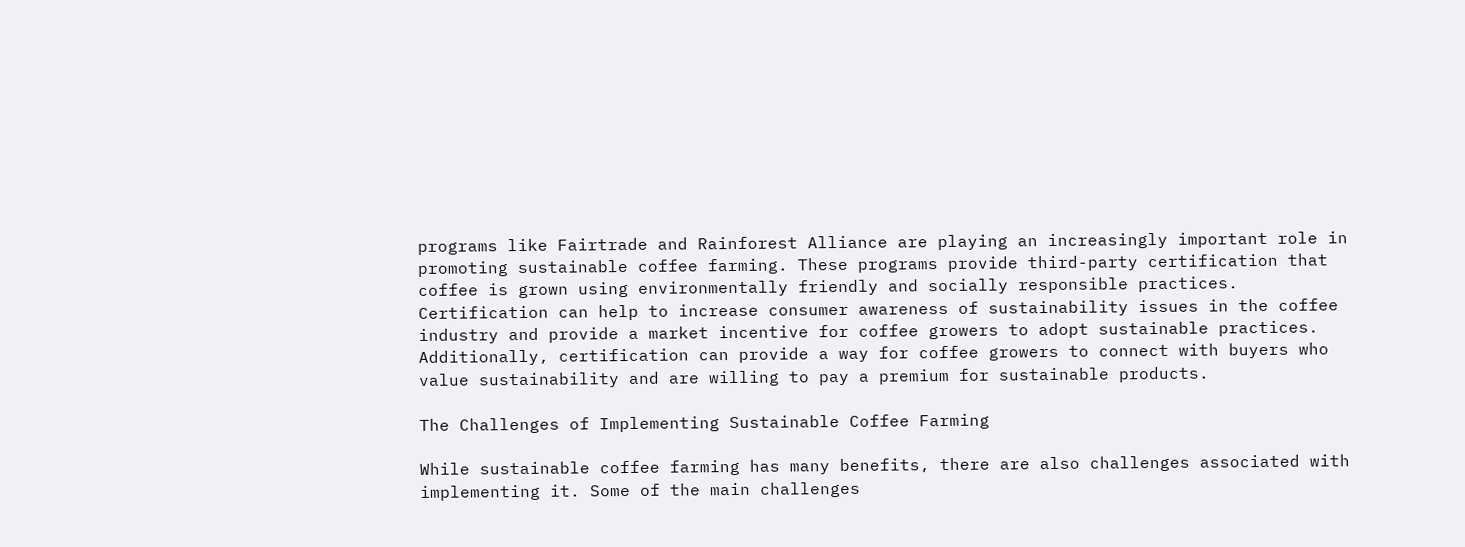programs like Fairtrade and Rainforest Alliance are playing an increasingly important role in promoting sustainable coffee farming. These programs provide third-party certification that coffee is grown using environmentally friendly and socially responsible practices. Certification can help to increase consumer awareness of sustainability issues in the coffee industry and provide a market incentive for coffee growers to adopt sustainable practices. Additionally, certification can provide a way for coffee growers to connect with buyers who value sustainability and are willing to pay a premium for sustainable products.

The Challenges of Implementing Sustainable Coffee Farming

While sustainable coffee farming has many benefits, there are also challenges associated with implementing it. Some of the main challenges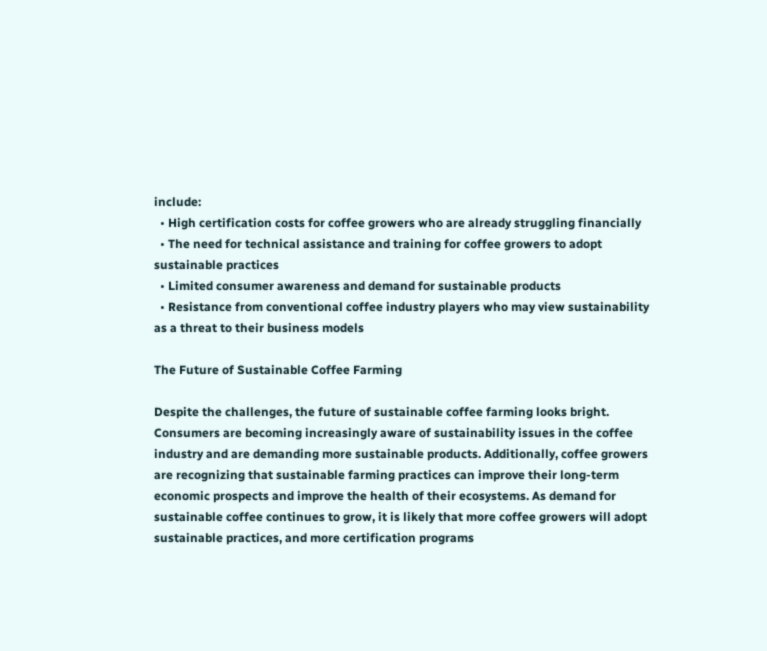include:
  • High certification costs for coffee growers who are already struggling financially
  • The need for technical assistance and training for coffee growers to adopt sustainable practices
  • Limited consumer awareness and demand for sustainable products
  • Resistance from conventional coffee industry players who may view sustainability as a threat to their business models

The Future of Sustainable Coffee Farming

Despite the challenges, the future of sustainable coffee farming looks bright. Consumers are becoming increasingly aware of sustainability issues in the coffee industry and are demanding more sustainable products. Additionally, coffee growers are recognizing that sustainable farming practices can improve their long-term economic prospects and improve the health of their ecosystems. As demand for sustainable coffee continues to grow, it is likely that more coffee growers will adopt sustainable practices, and more certification programs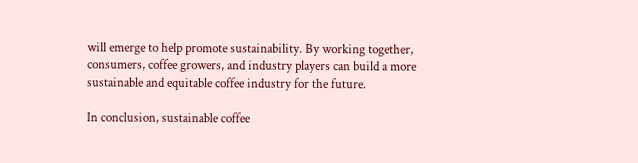will emerge to help promote sustainability. By working together, consumers, coffee growers, and industry players can build a more sustainable and equitable coffee industry for the future.

In conclusion, sustainable coffee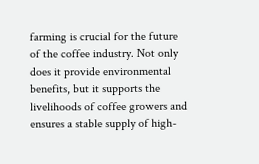farming is crucial for the future of the coffee industry. Not only does it provide environmental benefits, but it supports the livelihoods of coffee growers and ensures a stable supply of high-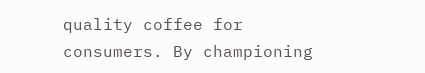quality coffee for consumers. By championing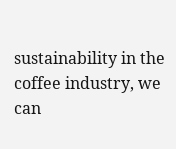sustainability in the coffee industry, we can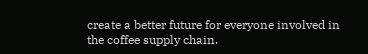create a better future for everyone involved in the coffee supply chain.